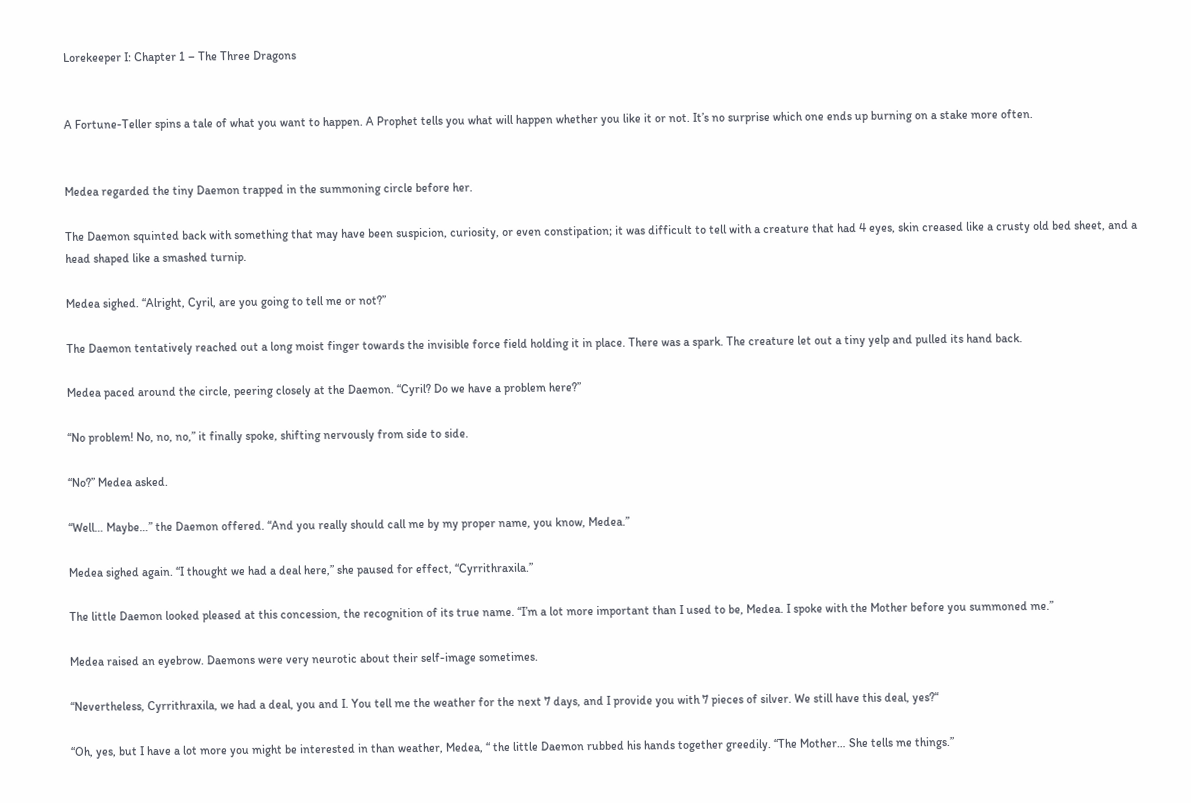Lorekeeper I: Chapter 1 – The Three Dragons


A Fortune-Teller spins a tale of what you want to happen. A Prophet tells you what will happen whether you like it or not. It’s no surprise which one ends up burning on a stake more often.


Medea regarded the tiny Daemon trapped in the summoning circle before her.

The Daemon squinted back with something that may have been suspicion, curiosity, or even constipation; it was difficult to tell with a creature that had 4 eyes, skin creased like a crusty old bed sheet, and a head shaped like a smashed turnip.

Medea sighed. “Alright, Cyril, are you going to tell me or not?”

The Daemon tentatively reached out a long moist finger towards the invisible force field holding it in place. There was a spark. The creature let out a tiny yelp and pulled its hand back.

Medea paced around the circle, peering closely at the Daemon. “Cyril? Do we have a problem here?”

“No problem! No, no, no,” it finally spoke, shifting nervously from side to side.

“No?” Medea asked.

“Well… Maybe…” the Daemon offered. “And you really should call me by my proper name, you know, Medea.”

Medea sighed again. “I thought we had a deal here,” she paused for effect, “Cyrrithraxila.”

The little Daemon looked pleased at this concession, the recognition of its true name. “I’m a lot more important than I used to be, Medea. I spoke with the Mother before you summoned me.”

Medea raised an eyebrow. Daemons were very neurotic about their self-image sometimes.

“Nevertheless, Cyrrithraxila, we had a deal, you and I. You tell me the weather for the next 7 days, and I provide you with 7 pieces of silver. We still have this deal, yes?“

“Oh, yes, but I have a lot more you might be interested in than weather, Medea, “ the little Daemon rubbed his hands together greedily. “The Mother… She tells me things.”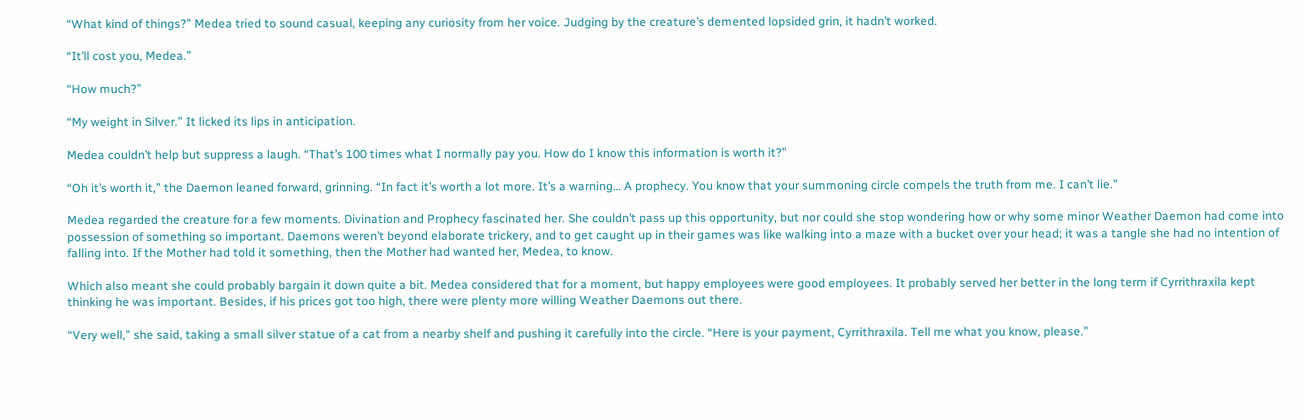“What kind of things?” Medea tried to sound casual, keeping any curiosity from her voice. Judging by the creature’s demented lopsided grin, it hadn’t worked.

“It’ll cost you, Medea.”

“How much?”

“My weight in Silver.” It licked its lips in anticipation.

Medea couldn’t help but suppress a laugh. “That’s 100 times what I normally pay you. How do I know this information is worth it?”

“Oh it’s worth it,” the Daemon leaned forward, grinning. “In fact it’s worth a lot more. It’s a warning… A prophecy. You know that your summoning circle compels the truth from me. I can’t lie.”

Medea regarded the creature for a few moments. Divination and Prophecy fascinated her. She couldn’t pass up this opportunity, but nor could she stop wondering how or why some minor Weather Daemon had come into possession of something so important. Daemons weren’t beyond elaborate trickery, and to get caught up in their games was like walking into a maze with a bucket over your head; it was a tangle she had no intention of falling into. If the Mother had told it something, then the Mother had wanted her, Medea, to know.

Which also meant she could probably bargain it down quite a bit. Medea considered that for a moment, but happy employees were good employees. It probably served her better in the long term if Cyrrithraxila kept thinking he was important. Besides, if his prices got too high, there were plenty more willing Weather Daemons out there.

“Very well,” she said, taking a small silver statue of a cat from a nearby shelf and pushing it carefully into the circle. “Here is your payment, Cyrrithraxila. Tell me what you know, please.”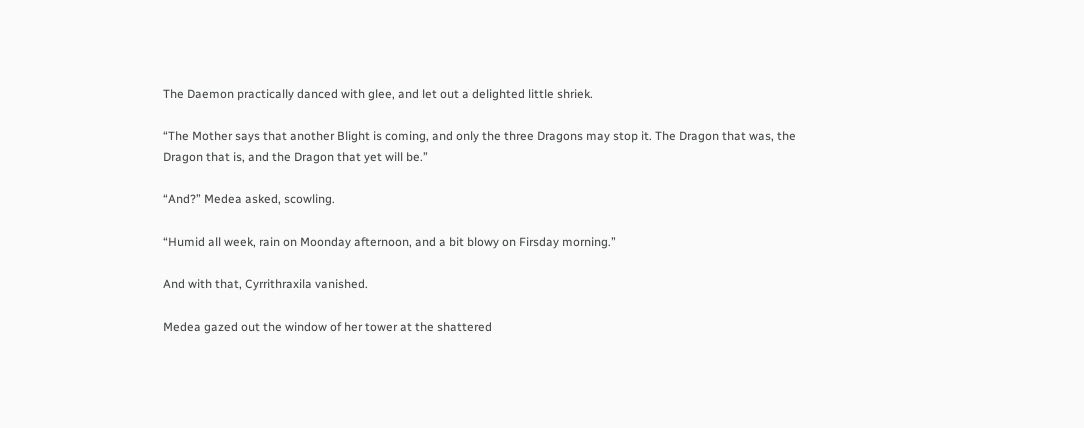The Daemon practically danced with glee, and let out a delighted little shriek.

“The Mother says that another Blight is coming, and only the three Dragons may stop it. The Dragon that was, the Dragon that is, and the Dragon that yet will be.”

“And?” Medea asked, scowling.

“Humid all week, rain on Moonday afternoon, and a bit blowy on Firsday morning.”

And with that, Cyrrithraxila vanished.

Medea gazed out the window of her tower at the shattered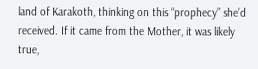land of Karakoth, thinking on this “prophecy” she’d received. If it came from the Mother, it was likely true,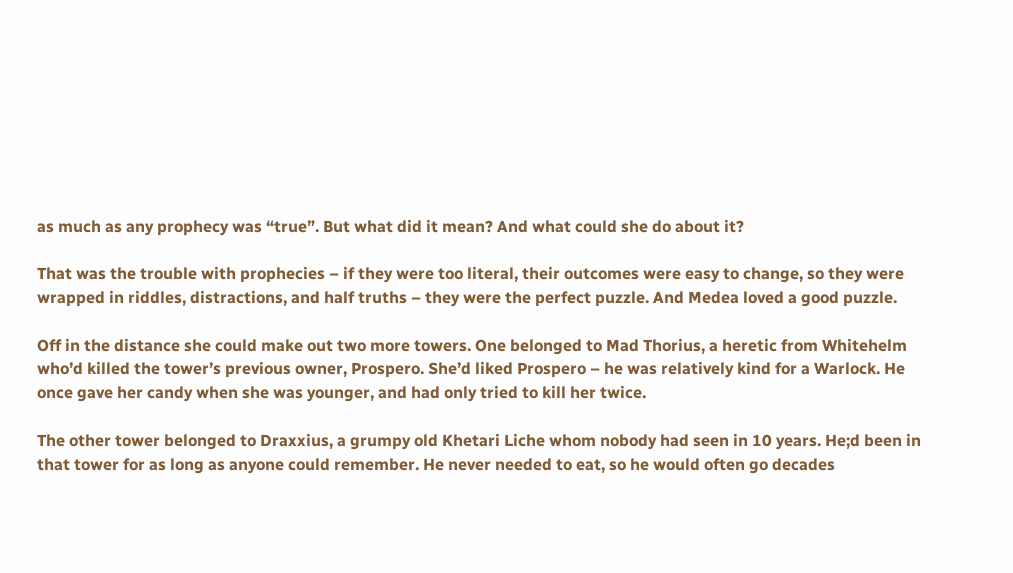as much as any prophecy was “true”. But what did it mean? And what could she do about it?

That was the trouble with prophecies – if they were too literal, their outcomes were easy to change, so they were wrapped in riddles, distractions, and half truths – they were the perfect puzzle. And Medea loved a good puzzle.

Off in the distance she could make out two more towers. One belonged to Mad Thorius, a heretic from Whitehelm who’d killed the tower’s previous owner, Prospero. She’d liked Prospero – he was relatively kind for a Warlock. He once gave her candy when she was younger, and had only tried to kill her twice.

The other tower belonged to Draxxius, a grumpy old Khetari Liche whom nobody had seen in 10 years. He;d been in that tower for as long as anyone could remember. He never needed to eat, so he would often go decades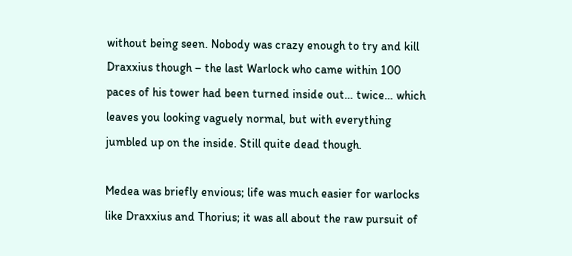without being seen. Nobody was crazy enough to try and kill Draxxius though – the last Warlock who came within 100 paces of his tower had been turned inside out… twice… which leaves you looking vaguely normal, but with everything jumbled up on the inside. Still quite dead though.

Medea was briefly envious; life was much easier for warlocks like Draxxius and Thorius; it was all about the raw pursuit of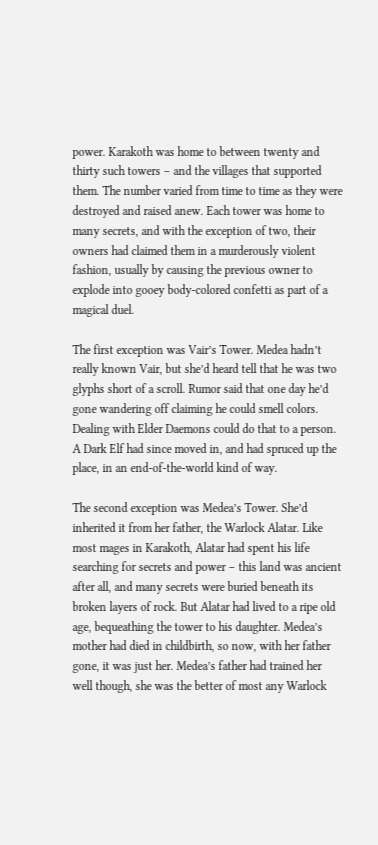power. Karakoth was home to between twenty and thirty such towers – and the villages that supported them. The number varied from time to time as they were destroyed and raised anew. Each tower was home to many secrets, and with the exception of two, their owners had claimed them in a murderously violent fashion, usually by causing the previous owner to explode into gooey body-colored confetti as part of a magical duel.

The first exception was Vair’s Tower. Medea hadn’t really known Vair, but she’d heard tell that he was two glyphs short of a scroll. Rumor said that one day he’d gone wandering off claiming he could smell colors. Dealing with Elder Daemons could do that to a person. A Dark Elf had since moved in, and had spruced up the place, in an end-of-the-world kind of way.

The second exception was Medea’s Tower. She’d inherited it from her father, the Warlock Alatar. Like most mages in Karakoth, Alatar had spent his life searching for secrets and power – this land was ancient after all, and many secrets were buried beneath its broken layers of rock. But Alatar had lived to a ripe old age, bequeathing the tower to his daughter. Medea’s mother had died in childbirth, so now, with her father gone, it was just her. Medea’s father had trained her well though, she was the better of most any Warlock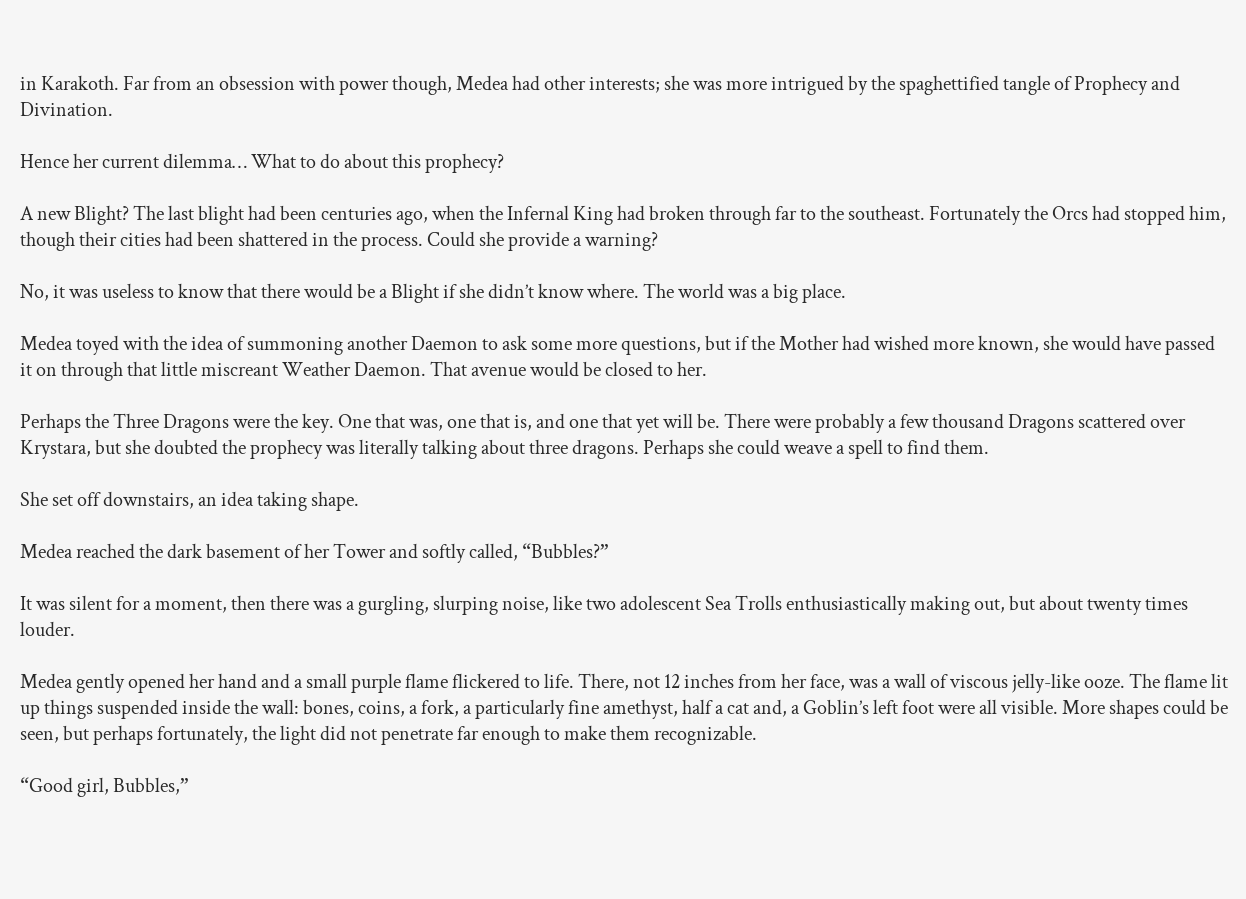in Karakoth. Far from an obsession with power though, Medea had other interests; she was more intrigued by the spaghettified tangle of Prophecy and Divination.

Hence her current dilemma… What to do about this prophecy?

A new Blight? The last blight had been centuries ago, when the Infernal King had broken through far to the southeast. Fortunately the Orcs had stopped him, though their cities had been shattered in the process. Could she provide a warning?

No, it was useless to know that there would be a Blight if she didn’t know where. The world was a big place.

Medea toyed with the idea of summoning another Daemon to ask some more questions, but if the Mother had wished more known, she would have passed it on through that little miscreant Weather Daemon. That avenue would be closed to her.

Perhaps the Three Dragons were the key. One that was, one that is, and one that yet will be. There were probably a few thousand Dragons scattered over Krystara, but she doubted the prophecy was literally talking about three dragons. Perhaps she could weave a spell to find them.

She set off downstairs, an idea taking shape.

Medea reached the dark basement of her Tower and softly called, “Bubbles?”

It was silent for a moment, then there was a gurgling, slurping noise, like two adolescent Sea Trolls enthusiastically making out, but about twenty times louder.

Medea gently opened her hand and a small purple flame flickered to life. There, not 12 inches from her face, was a wall of viscous jelly-like ooze. The flame lit up things suspended inside the wall: bones, coins, a fork, a particularly fine amethyst, half a cat and, a Goblin’s left foot were all visible. More shapes could be seen, but perhaps fortunately, the light did not penetrate far enough to make them recognizable.

“Good girl, Bubbles,”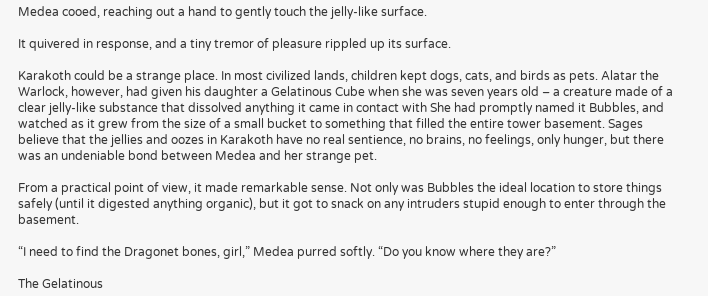Medea cooed, reaching out a hand to gently touch the jelly-like surface.

It quivered in response, and a tiny tremor of pleasure rippled up its surface.

Karakoth could be a strange place. In most civilized lands, children kept dogs, cats, and birds as pets. Alatar the Warlock, however, had given his daughter a Gelatinous Cube when she was seven years old – a creature made of a clear jelly-like substance that dissolved anything it came in contact with She had promptly named it Bubbles, and watched as it grew from the size of a small bucket to something that filled the entire tower basement. Sages believe that the jellies and oozes in Karakoth have no real sentience, no brains, no feelings, only hunger, but there was an undeniable bond between Medea and her strange pet.

From a practical point of view, it made remarkable sense. Not only was Bubbles the ideal location to store things safely (until it digested anything organic), but it got to snack on any intruders stupid enough to enter through the basement.

“I need to find the Dragonet bones, girl,” Medea purred softly. “Do you know where they are?”

The Gelatinous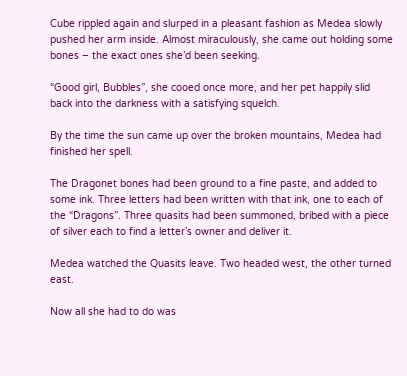Cube rippled again and slurped in a pleasant fashion as Medea slowly pushed her arm inside. Almost miraculously, she came out holding some bones – the exact ones she’d been seeking.

“Good girl, Bubbles”, she cooed once more, and her pet happily slid back into the darkness with a satisfying squelch.

By the time the sun came up over the broken mountains, Medea had finished her spell.

The Dragonet bones had been ground to a fine paste, and added to some ink. Three letters had been written with that ink, one to each of the “Dragons”. Three quasits had been summoned, bribed with a piece of silver each to find a letter’s owner and deliver it.

Medea watched the Quasits leave. Two headed west, the other turned east.

Now all she had to do was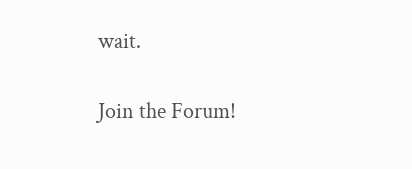wait.

Join the Forum!